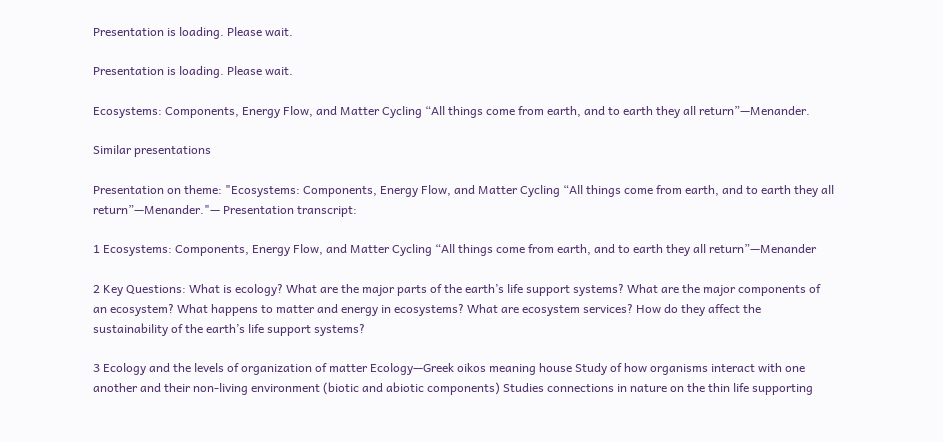Presentation is loading. Please wait.

Presentation is loading. Please wait.

Ecosystems: Components, Energy Flow, and Matter Cycling “All things come from earth, and to earth they all return”—Menander.

Similar presentations

Presentation on theme: "Ecosystems: Components, Energy Flow, and Matter Cycling “All things come from earth, and to earth they all return”—Menander."— Presentation transcript:

1 Ecosystems: Components, Energy Flow, and Matter Cycling “All things come from earth, and to earth they all return”—Menander

2 Key Questions: What is ecology? What are the major parts of the earth’s life support systems? What are the major components of an ecosystem? What happens to matter and energy in ecosystems? What are ecosystem services? How do they affect the sustainability of the earth’s life support systems?

3 Ecology and the levels of organization of matter Ecology—Greek oikos meaning house Study of how organisms interact with one another and their non-living environment (biotic and abiotic components) Studies connections in nature on the thin life supporting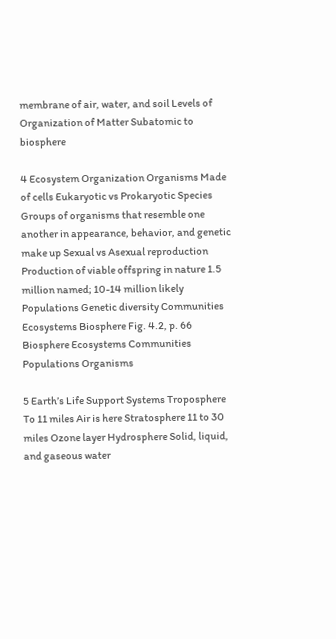membrane of air, water, and soil Levels of Organization of Matter Subatomic to biosphere

4 Ecosystem Organization Organisms Made of cells Eukaryotic vs Prokaryotic Species Groups of organisms that resemble one another in appearance, behavior, and genetic make up Sexual vs Asexual reproduction Production of viable offspring in nature 1.5 million named; 10-14 million likely Populations Genetic diversity Communities Ecosystems Biosphere Fig. 4.2, p. 66 Biosphere Ecosystems Communities Populations Organisms

5 Earth’s Life Support Systems Troposphere To 11 miles Air is here Stratosphere 11 to 30 miles Ozone layer Hydrosphere Solid, liquid, and gaseous water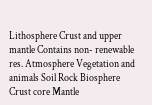Lithosphere Crust and upper mantle Contains non- renewable res. Atmosphere Vegetation and animals Soil Rock Biosphere Crust core Mantle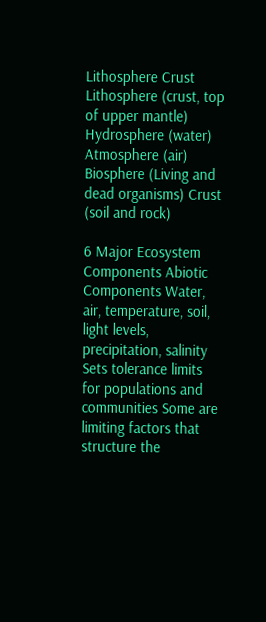Lithosphere Crust Lithosphere (crust, top of upper mantle) Hydrosphere (water) Atmosphere (air) Biosphere (Living and dead organisms) Crust (soil and rock)

6 Major Ecosystem Components Abiotic Components Water, air, temperature, soil, light levels, precipitation, salinity Sets tolerance limits for populations and communities Some are limiting factors that structure the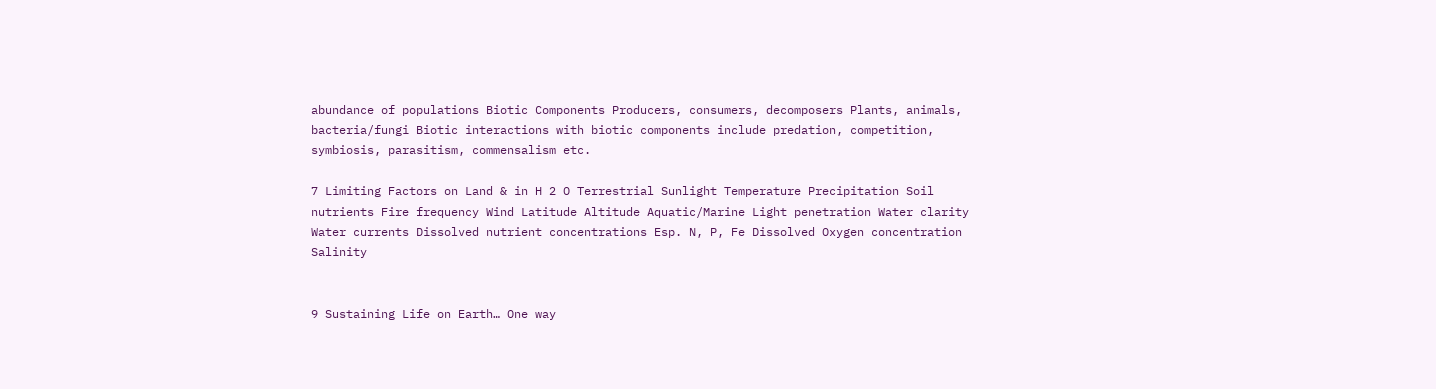abundance of populations Biotic Components Producers, consumers, decomposers Plants, animals, bacteria/fungi Biotic interactions with biotic components include predation, competition, symbiosis, parasitism, commensalism etc.

7 Limiting Factors on Land & in H 2 O Terrestrial Sunlight Temperature Precipitation Soil nutrients Fire frequency Wind Latitude Altitude Aquatic/Marine Light penetration Water clarity Water currents Dissolved nutrient concentrations Esp. N, P, Fe Dissolved Oxygen concentration Salinity


9 Sustaining Life on Earth… One way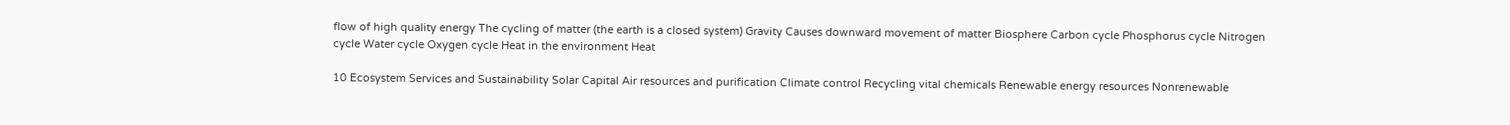flow of high quality energy The cycling of matter (the earth is a closed system) Gravity Causes downward movement of matter Biosphere Carbon cycle Phosphorus cycle Nitrogen cycle Water cycle Oxygen cycle Heat in the environment Heat

10 Ecosystem Services and Sustainability Solar Capital Air resources and purification Climate control Recycling vital chemicals Renewable energy resources Nonrenewable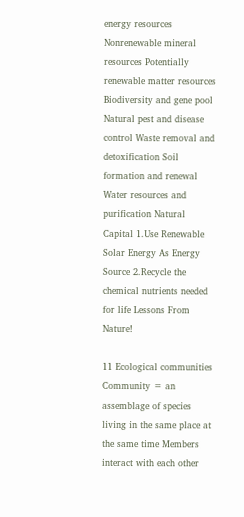energy resources Nonrenewable mineral resources Potentially renewable matter resources Biodiversity and gene pool Natural pest and disease control Waste removal and detoxification Soil formation and renewal Water resources and purification Natural Capital 1.Use Renewable Solar Energy As Energy Source 2.Recycle the chemical nutrients needed for life Lessons From Nature!

11 Ecological communities Community = an assemblage of species living in the same place at the same time Members interact with each other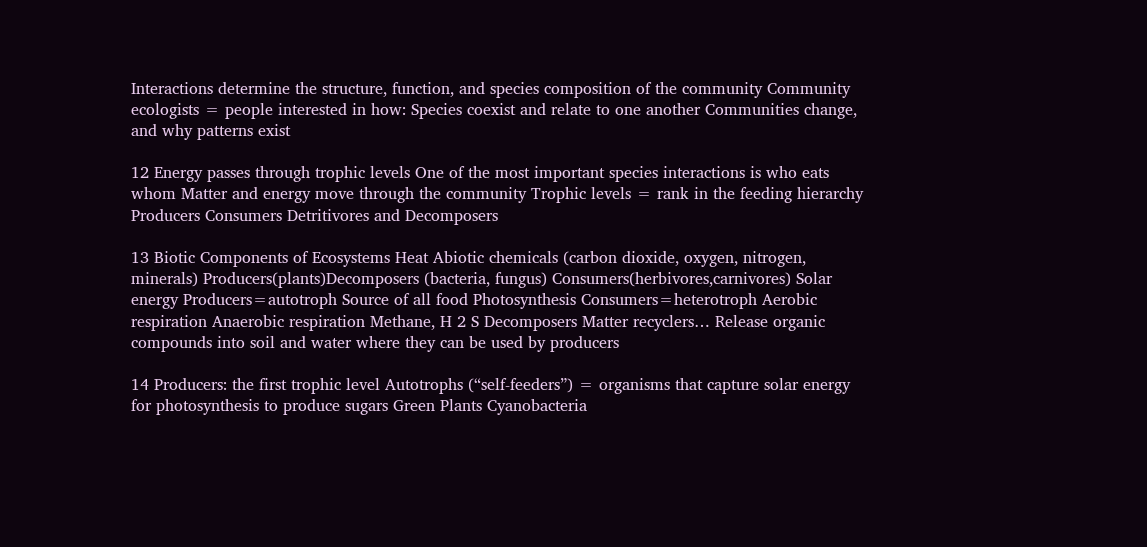Interactions determine the structure, function, and species composition of the community Community ecologists = people interested in how: Species coexist and relate to one another Communities change, and why patterns exist

12 Energy passes through trophic levels One of the most important species interactions is who eats whom Matter and energy move through the community Trophic levels = rank in the feeding hierarchy Producers Consumers Detritivores and Decomposers

13 Biotic Components of Ecosystems Heat Abiotic chemicals (carbon dioxide, oxygen, nitrogen, minerals) Producers(plants)Decomposers (bacteria, fungus) Consumers(herbivores,carnivores) Solar energy Producers=autotroph Source of all food Photosynthesis Consumers=heterotroph Aerobic respiration Anaerobic respiration Methane, H 2 S Decomposers Matter recyclers… Release organic compounds into soil and water where they can be used by producers

14 Producers: the first trophic level Autotrophs (“self-feeders”) = organisms that capture solar energy for photosynthesis to produce sugars Green Plants Cyanobacteria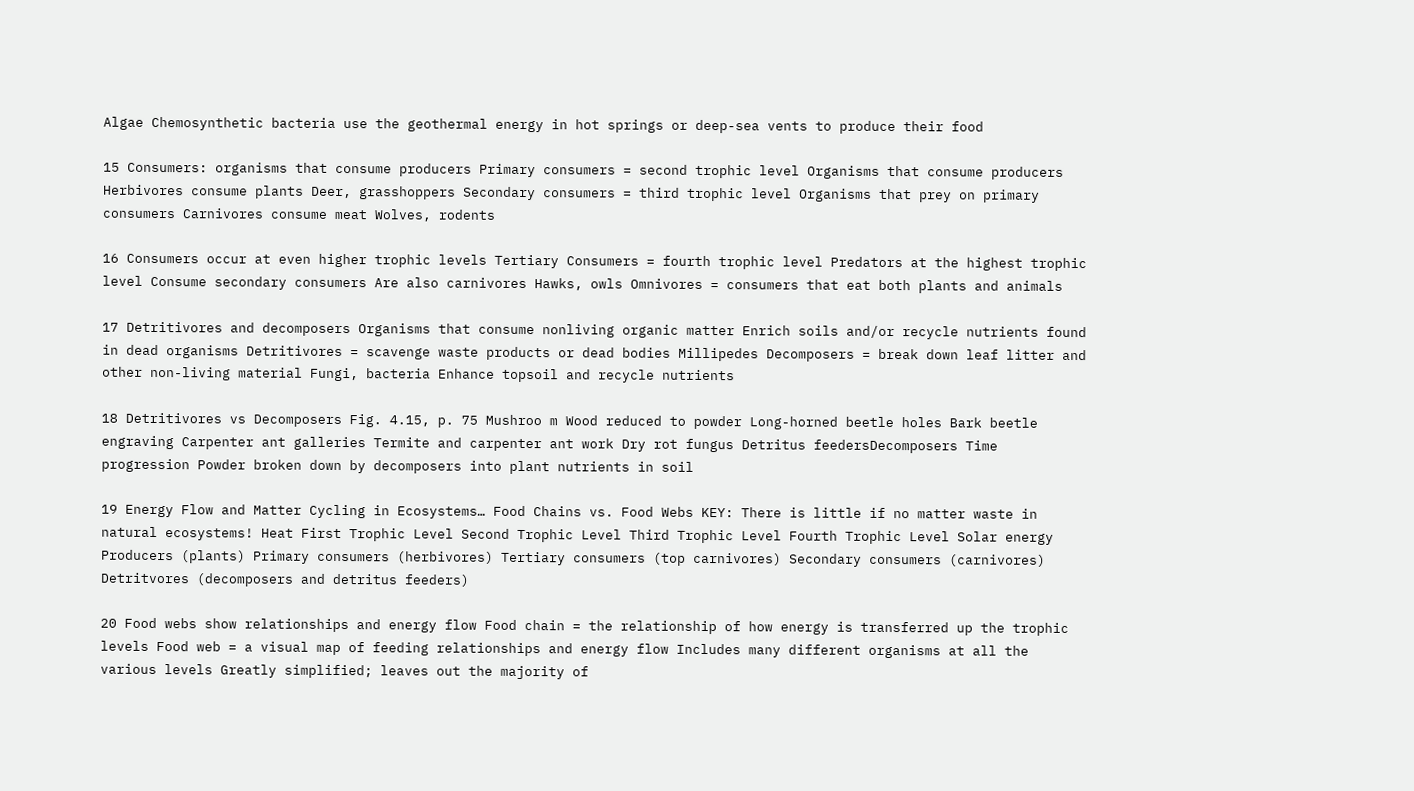Algae Chemosynthetic bacteria use the geothermal energy in hot springs or deep-sea vents to produce their food

15 Consumers: organisms that consume producers Primary consumers = second trophic level Organisms that consume producers Herbivores consume plants Deer, grasshoppers Secondary consumers = third trophic level Organisms that prey on primary consumers Carnivores consume meat Wolves, rodents

16 Consumers occur at even higher trophic levels Tertiary Consumers = fourth trophic level Predators at the highest trophic level Consume secondary consumers Are also carnivores Hawks, owls Omnivores = consumers that eat both plants and animals

17 Detritivores and decomposers Organisms that consume nonliving organic matter Enrich soils and/or recycle nutrients found in dead organisms Detritivores = scavenge waste products or dead bodies Millipedes Decomposers = break down leaf litter and other non-living material Fungi, bacteria Enhance topsoil and recycle nutrients

18 Detritivores vs Decomposers Fig. 4.15, p. 75 Mushroo m Wood reduced to powder Long-horned beetle holes Bark beetle engraving Carpenter ant galleries Termite and carpenter ant work Dry rot fungus Detritus feedersDecomposers Time progression Powder broken down by decomposers into plant nutrients in soil

19 Energy Flow and Matter Cycling in Ecosystems… Food Chains vs. Food Webs KEY: There is little if no matter waste in natural ecosystems! Heat First Trophic Level Second Trophic Level Third Trophic Level Fourth Trophic Level Solar energy Producers (plants) Primary consumers (herbivores) Tertiary consumers (top carnivores) Secondary consumers (carnivores) Detritvores (decomposers and detritus feeders)

20 Food webs show relationships and energy flow Food chain = the relationship of how energy is transferred up the trophic levels Food web = a visual map of feeding relationships and energy flow Includes many different organisms at all the various levels Greatly simplified; leaves out the majority of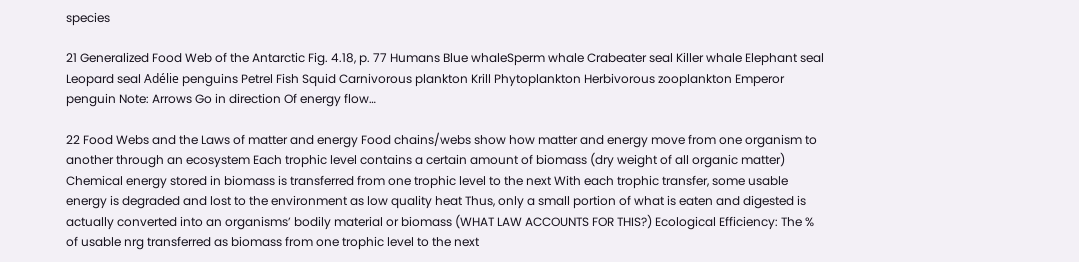species

21 Generalized Food Web of the Antarctic Fig. 4.18, p. 77 Humans Blue whaleSperm whale Crabeater seal Killer whale Elephant seal Leopard seal Adélie penguins Petrel Fish Squid Carnivorous plankton Krill Phytoplankton Herbivorous zooplankton Emperor penguin Note: Arrows Go in direction Of energy flow…

22 Food Webs and the Laws of matter and energy Food chains/webs show how matter and energy move from one organism to another through an ecosystem Each trophic level contains a certain amount of biomass (dry weight of all organic matter) Chemical energy stored in biomass is transferred from one trophic level to the next With each trophic transfer, some usable energy is degraded and lost to the environment as low quality heat Thus, only a small portion of what is eaten and digested is actually converted into an organisms’ bodily material or biomass (WHAT LAW ACCOUNTS FOR THIS?) Ecological Efficiency: The % of usable nrg transferred as biomass from one trophic level to the next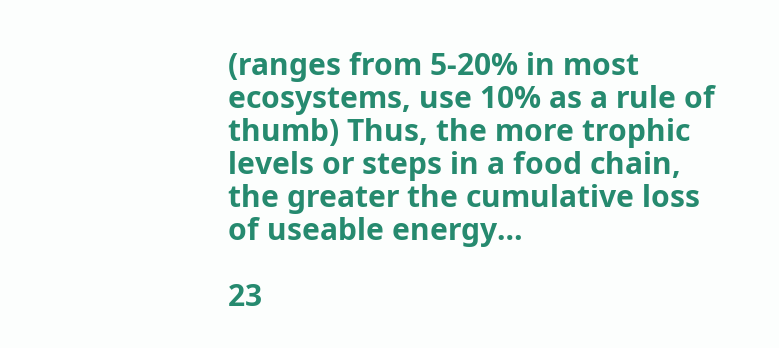(ranges from 5-20% in most ecosystems, use 10% as a rule of thumb) Thus, the more trophic levels or steps in a food chain, the greater the cumulative loss of useable energy…

23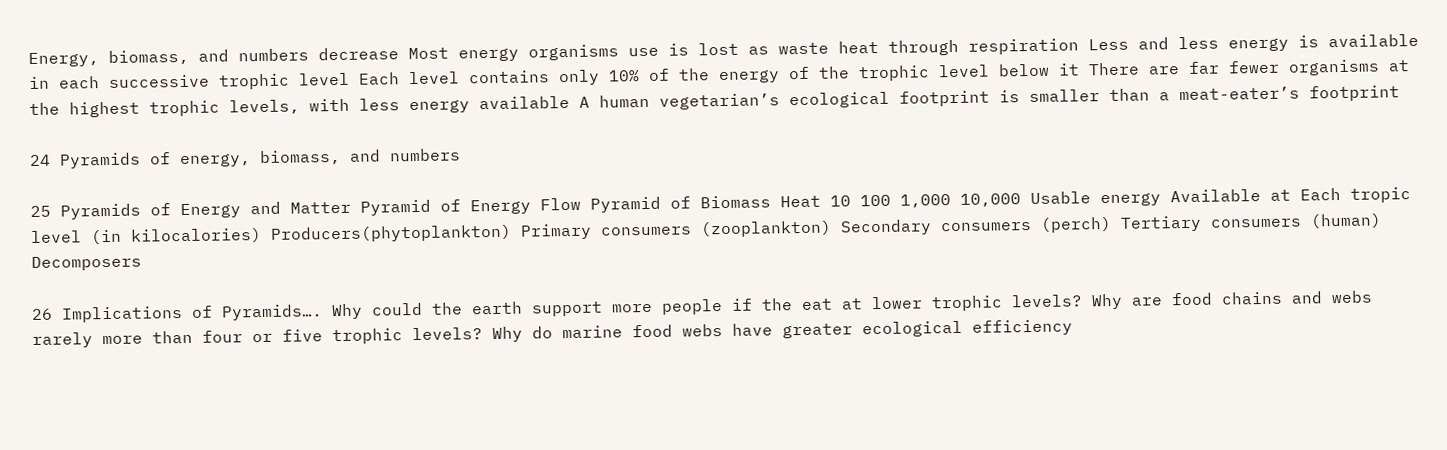Energy, biomass, and numbers decrease Most energy organisms use is lost as waste heat through respiration Less and less energy is available in each successive trophic level Each level contains only 10% of the energy of the trophic level below it There are far fewer organisms at the highest trophic levels, with less energy available A human vegetarian’s ecological footprint is smaller than a meat-eater’s footprint

24 Pyramids of energy, biomass, and numbers

25 Pyramids of Energy and Matter Pyramid of Energy Flow Pyramid of Biomass Heat 10 100 1,000 10,000 Usable energy Available at Each tropic level (in kilocalories) Producers(phytoplankton) Primary consumers (zooplankton) Secondary consumers (perch) Tertiary consumers (human) Decomposers

26 Implications of Pyramids…. Why could the earth support more people if the eat at lower trophic levels? Why are food chains and webs rarely more than four or five trophic levels? Why do marine food webs have greater ecological efficiency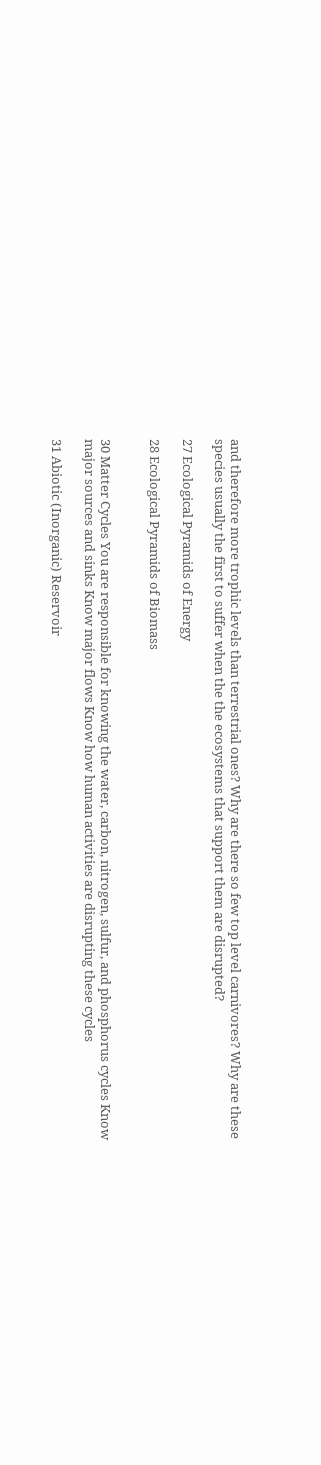and therefore more trophic levels than terrestrial ones? Why are there so few top level carnivores? Why are these species usually the first to suffer when the the ecosystems that support them are disrupted?

27 Ecological Pyramids of Energy

28 Ecological Pyramids of Biomass


30 Matter Cycles You are responsible for knowing the water, carbon, nitrogen, sulfur, and phosphorus cycles Know major sources and sinks Know major flows Know how human activities are disrupting these cycles

31 Abiotic (Inorganic) Reservoir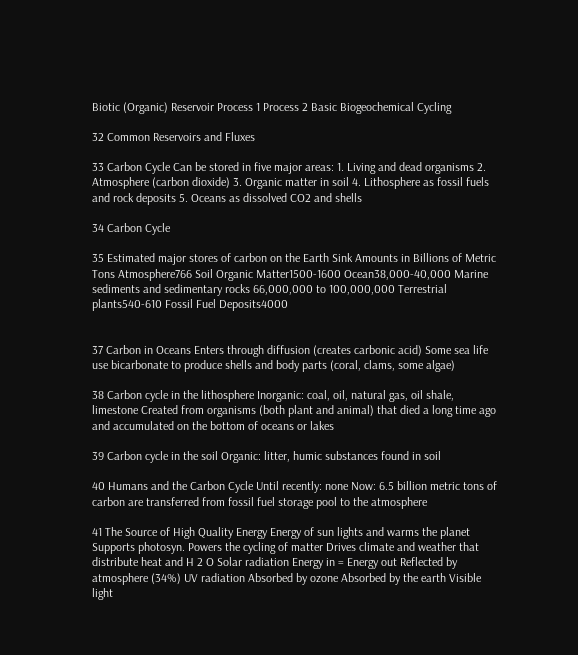Biotic (Organic) Reservoir Process 1 Process 2 Basic Biogeochemical Cycling

32 Common Reservoirs and Fluxes

33 Carbon Cycle Can be stored in five major areas: 1. Living and dead organisms 2. Atmosphere (carbon dioxide) 3. Organic matter in soil 4. Lithosphere as fossil fuels and rock deposits 5. Oceans as dissolved CO2 and shells

34 Carbon Cycle

35 Estimated major stores of carbon on the Earth Sink Amounts in Billions of Metric Tons Atmosphere766 Soil Organic Matter1500-1600 Ocean38,000-40,000 Marine sediments and sedimentary rocks 66,000,000 to 100,000,000 Terrestrial plants540-610 Fossil Fuel Deposits4000


37 Carbon in Oceans Enters through diffusion (creates carbonic acid) Some sea life use bicarbonate to produce shells and body parts (coral, clams, some algae)

38 Carbon cycle in the lithosphere Inorganic: coal, oil, natural gas, oil shale, limestone Created from organisms (both plant and animal) that died a long time ago and accumulated on the bottom of oceans or lakes

39 Carbon cycle in the soil Organic: litter, humic substances found in soil

40 Humans and the Carbon Cycle Until recently: none Now: 6.5 billion metric tons of carbon are transferred from fossil fuel storage pool to the atmosphere

41 The Source of High Quality Energy Energy of sun lights and warms the planet Supports photosyn. Powers the cycling of matter Drives climate and weather that distribute heat and H 2 O Solar radiation Energy in = Energy out Reflected by atmosphere (34%) UV radiation Absorbed by ozone Absorbed by the earth Visible light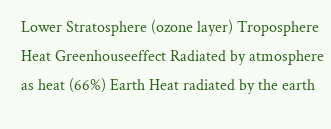Lower Stratosphere (ozone layer) Troposphere Heat Greenhouseeffect Radiated by atmosphere as heat (66%) Earth Heat radiated by the earth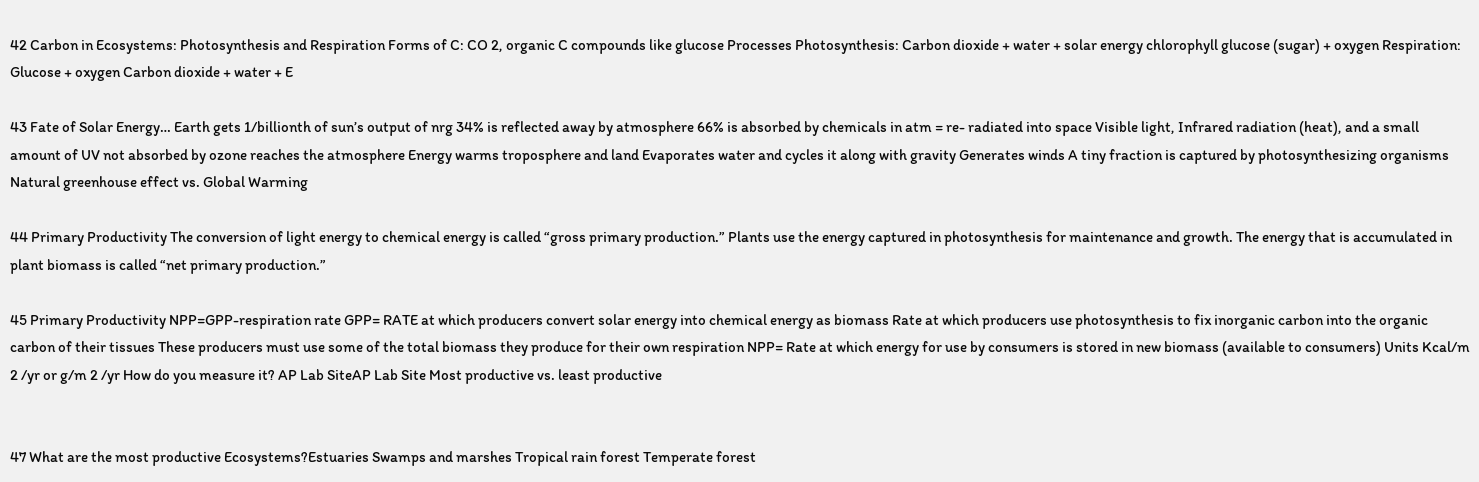42 Carbon in Ecosystems: Photosynthesis and Respiration Forms of C: CO 2, organic C compounds like glucose Processes Photosynthesis: Carbon dioxide + water + solar energy chlorophyll glucose (sugar) + oxygen Respiration: Glucose + oxygen Carbon dioxide + water + E

43 Fate of Solar Energy… Earth gets 1/billionth of sun’s output of nrg 34% is reflected away by atmosphere 66% is absorbed by chemicals in atm = re- radiated into space Visible light, Infrared radiation (heat), and a small amount of UV not absorbed by ozone reaches the atmosphere Energy warms troposphere and land Evaporates water and cycles it along with gravity Generates winds A tiny fraction is captured by photosynthesizing organisms Natural greenhouse effect vs. Global Warming

44 Primary Productivity The conversion of light energy to chemical energy is called “gross primary production.” Plants use the energy captured in photosynthesis for maintenance and growth. The energy that is accumulated in plant biomass is called “net primary production.”

45 Primary Productivity NPP=GPP-respiration rate GPP= RATE at which producers convert solar energy into chemical energy as biomass Rate at which producers use photosynthesis to fix inorganic carbon into the organic carbon of their tissues These producers must use some of the total biomass they produce for their own respiration NPP= Rate at which energy for use by consumers is stored in new biomass (available to consumers) Units Kcal/m 2 /yr or g/m 2 /yr How do you measure it? AP Lab SiteAP Lab Site Most productive vs. least productive


47 What are the most productive Ecosystems?Estuaries Swamps and marshes Tropical rain forest Temperate forest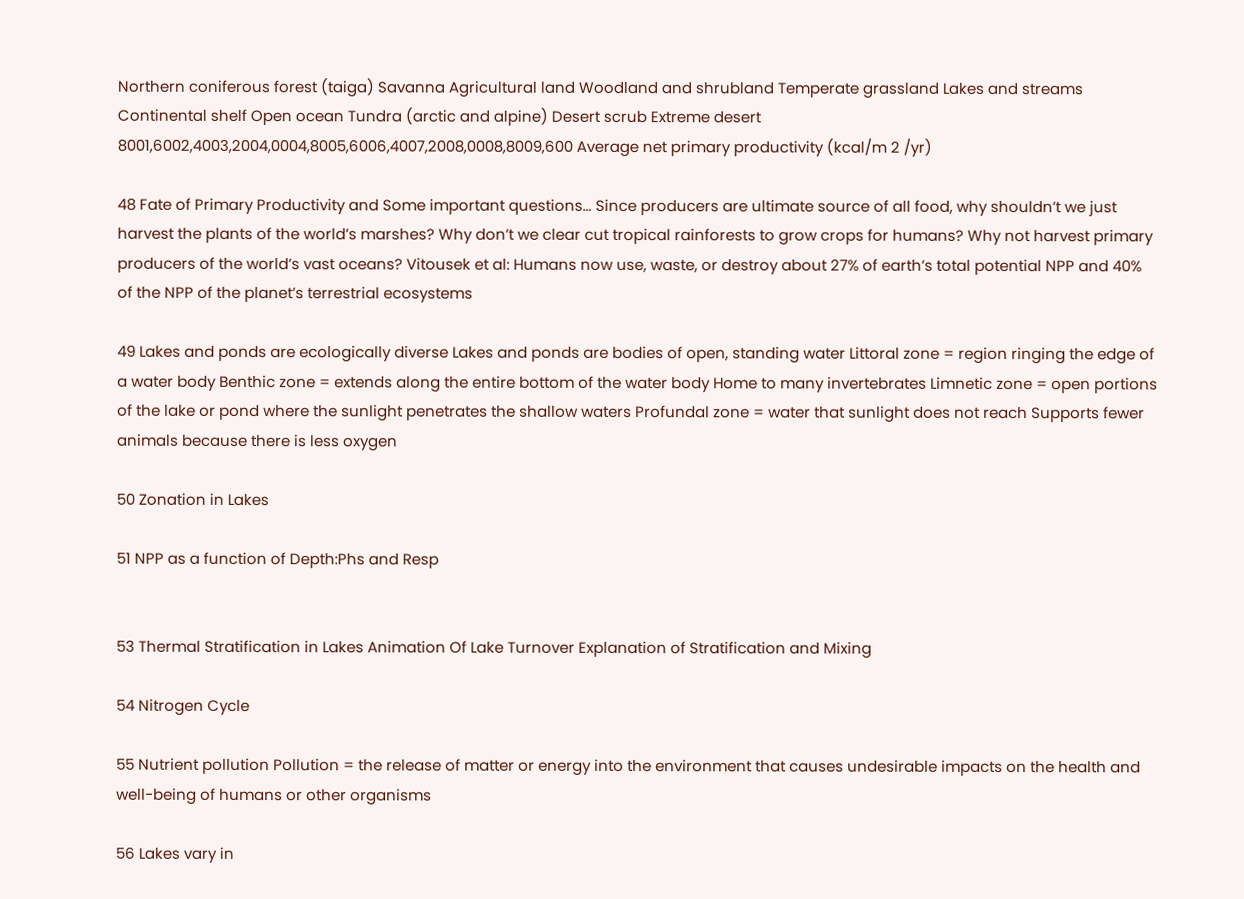Northern coniferous forest (taiga) Savanna Agricultural land Woodland and shrubland Temperate grassland Lakes and streams Continental shelf Open ocean Tundra (arctic and alpine) Desert scrub Extreme desert 8001,6002,4003,2004,0004,8005,6006,4007,2008,0008,8009,600 Average net primary productivity (kcal/m 2 /yr)

48 Fate of Primary Productivity and Some important questions… Since producers are ultimate source of all food, why shouldn’t we just harvest the plants of the world’s marshes? Why don’t we clear cut tropical rainforests to grow crops for humans? Why not harvest primary producers of the world’s vast oceans? Vitousek et al: Humans now use, waste, or destroy about 27% of earth’s total potential NPP and 40% of the NPP of the planet’s terrestrial ecosystems

49 Lakes and ponds are ecologically diverse Lakes and ponds are bodies of open, standing water Littoral zone = region ringing the edge of a water body Benthic zone = extends along the entire bottom of the water body Home to many invertebrates Limnetic zone = open portions of the lake or pond where the sunlight penetrates the shallow waters Profundal zone = water that sunlight does not reach Supports fewer animals because there is less oxygen

50 Zonation in Lakes

51 NPP as a function of Depth:Phs and Resp


53 Thermal Stratification in Lakes Animation Of Lake Turnover Explanation of Stratification and Mixing

54 Nitrogen Cycle

55 Nutrient pollution Pollution = the release of matter or energy into the environment that causes undesirable impacts on the health and well-being of humans or other organisms

56 Lakes vary in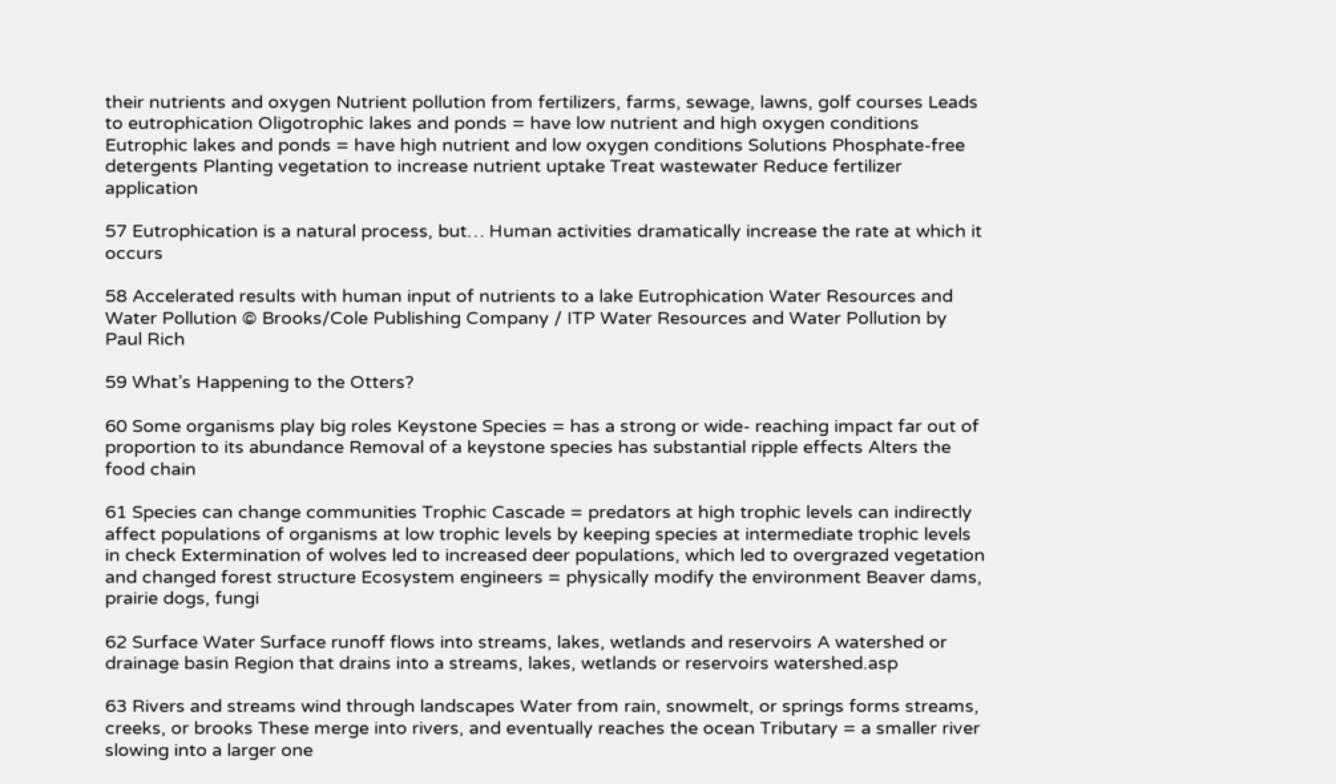their nutrients and oxygen Nutrient pollution from fertilizers, farms, sewage, lawns, golf courses Leads to eutrophication Oligotrophic lakes and ponds = have low nutrient and high oxygen conditions Eutrophic lakes and ponds = have high nutrient and low oxygen conditions Solutions Phosphate-free detergents Planting vegetation to increase nutrient uptake Treat wastewater Reduce fertilizer application

57 Eutrophication is a natural process, but… Human activities dramatically increase the rate at which it occurs

58 Accelerated results with human input of nutrients to a lake Eutrophication Water Resources and Water Pollution © Brooks/Cole Publishing Company / ITP Water Resources and Water Pollution by Paul Rich

59 What’s Happening to the Otters?

60 Some organisms play big roles Keystone Species = has a strong or wide- reaching impact far out of proportion to its abundance Removal of a keystone species has substantial ripple effects Alters the food chain

61 Species can change communities Trophic Cascade = predators at high trophic levels can indirectly affect populations of organisms at low trophic levels by keeping species at intermediate trophic levels in check Extermination of wolves led to increased deer populations, which led to overgrazed vegetation and changed forest structure Ecosystem engineers = physically modify the environment Beaver dams, prairie dogs, fungi

62 Surface Water Surface runoff flows into streams, lakes, wetlands and reservoirs A watershed or drainage basin Region that drains into a streams, lakes, wetlands or reservoirs watershed.asp

63 Rivers and streams wind through landscapes Water from rain, snowmelt, or springs forms streams, creeks, or brooks These merge into rivers, and eventually reaches the ocean Tributary = a smaller river slowing into a larger one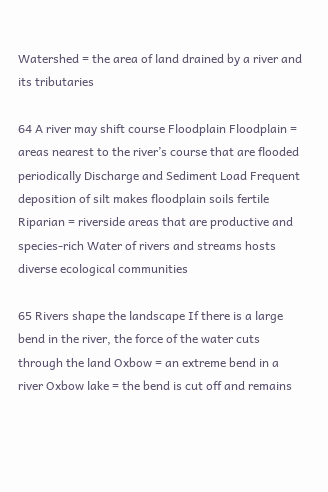Watershed = the area of land drained by a river and its tributaries

64 A river may shift course Floodplain Floodplain = areas nearest to the river’s course that are flooded periodically Discharge and Sediment Load Frequent deposition of silt makes floodplain soils fertile Riparian = riverside areas that are productive and species-rich Water of rivers and streams hosts diverse ecological communities

65 Rivers shape the landscape If there is a large bend in the river, the force of the water cuts through the land Oxbow = an extreme bend in a river Oxbow lake = the bend is cut off and remains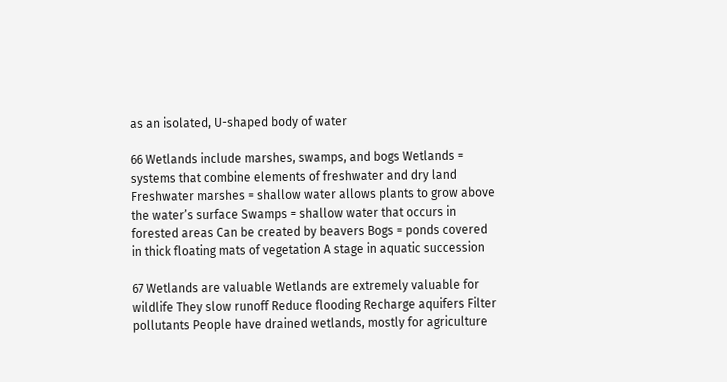as an isolated, U-shaped body of water

66 Wetlands include marshes, swamps, and bogs Wetlands = systems that combine elements of freshwater and dry land Freshwater marshes = shallow water allows plants to grow above the water’s surface Swamps = shallow water that occurs in forested areas Can be created by beavers Bogs = ponds covered in thick floating mats of vegetation A stage in aquatic succession

67 Wetlands are valuable Wetlands are extremely valuable for wildlife They slow runoff Reduce flooding Recharge aquifers Filter pollutants People have drained wetlands, mostly for agriculture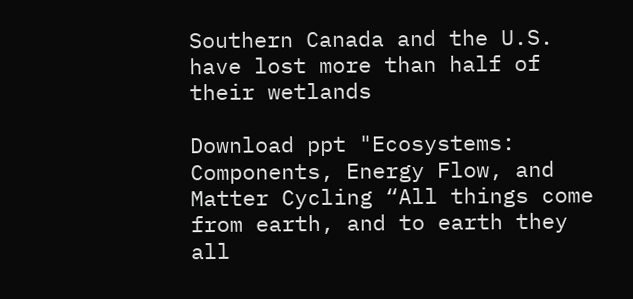Southern Canada and the U.S. have lost more than half of their wetlands

Download ppt "Ecosystems: Components, Energy Flow, and Matter Cycling “All things come from earth, and to earth they all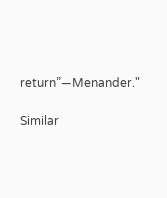return”—Menander."

Similar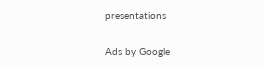presentations

Ads by Google